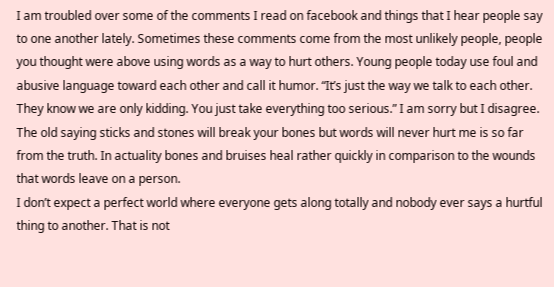I am troubled over some of the comments I read on facebook and things that I hear people say to one another lately. Sometimes these comments come from the most unlikely people, people you thought were above using words as a way to hurt others. Young people today use foul and abusive language toward each other and call it humor. “It’s just the way we talk to each other. They know we are only kidding. You just take everything too serious.” I am sorry but I disagree. The old saying sticks and stones will break your bones but words will never hurt me is so far from the truth. In actuality bones and bruises heal rather quickly in comparison to the wounds that words leave on a person.
I don’t expect a perfect world where everyone gets along totally and nobody ever says a hurtful thing to another. That is not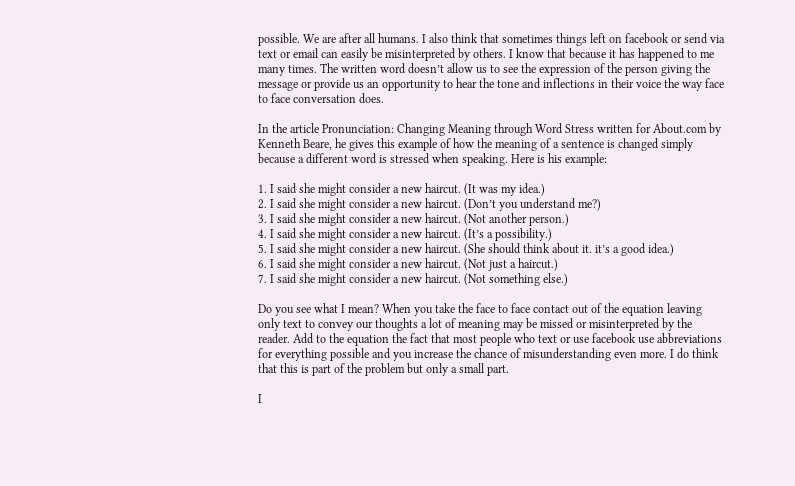possible. We are after all humans. I also think that sometimes things left on facebook or send via text or email can easily be misinterpreted by others. I know that because it has happened to me many times. The written word doesn’t allow us to see the expression of the person giving the message or provide us an opportunity to hear the tone and inflections in their voice the way face to face conversation does.

In the article Pronunciation: Changing Meaning through Word Stress written for About.com by Kenneth Beare, he gives this example of how the meaning of a sentence is changed simply because a different word is stressed when speaking. Here is his example:

1. I said she might consider a new haircut. (It was my idea.)
2. I said she might consider a new haircut. (Don’t you understand me?)
3. I said she might consider a new haircut. (Not another person.)
4. I said she might consider a new haircut. (It’s a possibility.)
5. I said she might consider a new haircut. (She should think about it. it’s a good idea.)
6. I said she might consider a new haircut. (Not just a haircut.)
7. I said she might consider a new haircut. (Not something else.)

Do you see what I mean? When you take the face to face contact out of the equation leaving only text to convey our thoughts a lot of meaning may be missed or misinterpreted by the reader. Add to the equation the fact that most people who text or use facebook use abbreviations for everything possible and you increase the chance of misunderstanding even more. I do think that this is part of the problem but only a small part.

I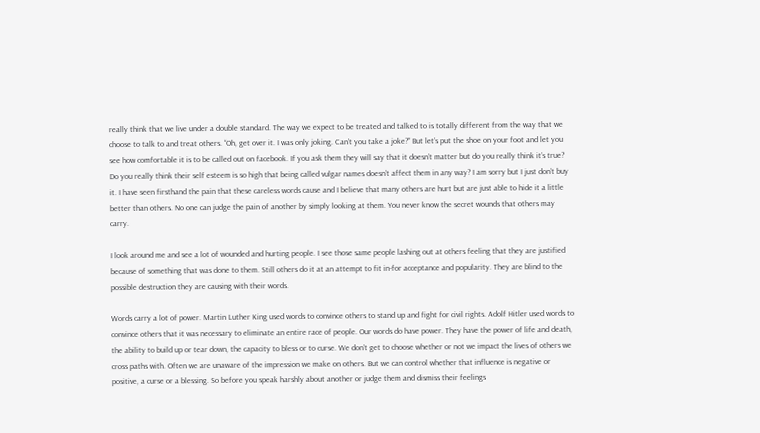really think that we live under a double standard. The way we expect to be treated and talked to is totally different from the way that we choose to talk to and treat others. “Oh, get over it. I was only joking. Can’t you take a joke?” But let’s put the shoe on your foot and let you see how comfortable it is to be called out on facebook. If you ask them they will say that it doesn’t matter but do you really think it’s true? Do you really think their self esteem is so high that being called vulgar names doesn’t affect them in any way? I am sorry but I just don’t buy it. I have seen firsthand the pain that these careless words cause and I believe that many others are hurt but are just able to hide it a little better than others. No one can judge the pain of another by simply looking at them. You never know the secret wounds that others may carry.

I look around me and see a lot of wounded and hurting people. I see those same people lashing out at others feeling that they are justified because of something that was done to them. Still others do it at an attempt to fit in-for acceptance and popularity. They are blind to the possible destruction they are causing with their words.

Words carry a lot of power. Martin Luther King used words to convince others to stand up and fight for civil rights. Adolf Hitler used words to convince others that it was necessary to eliminate an entire race of people. Our words do have power. They have the power of life and death, the ability to build up or tear down, the capacity to bless or to curse. We don’t get to choose whether or not we impact the lives of others we cross paths with. Often we are unaware of the impression we make on others. But we can control whether that influence is negative or positive, a curse or a blessing. So before you speak harshly about another or judge them and dismiss their feelings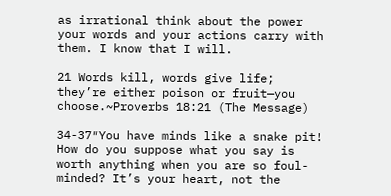as irrational think about the power your words and your actions carry with them. I know that I will.

21 Words kill, words give life; they’re either poison or fruit—you choose.~Proverbs 18:21 (The Message)

34-37″You have minds like a snake pit! How do you suppose what you say is worth anything when you are so foul-minded? It’s your heart, not the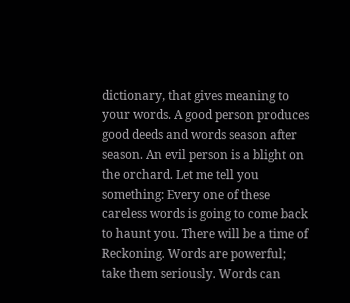dictionary, that gives meaning to your words. A good person produces good deeds and words season after season. An evil person is a blight on the orchard. Let me tell you something: Every one of these careless words is going to come back to haunt you. There will be a time of Reckoning. Words are powerful; take them seriously. Words can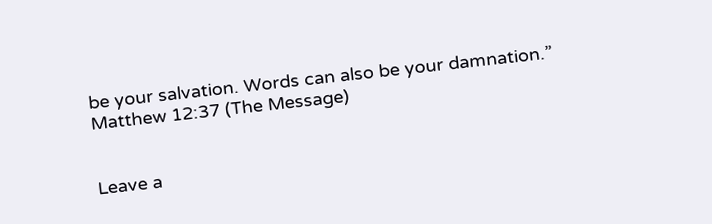be your salvation. Words can also be your damnation.” Matthew 12:37 (The Message)


Leave a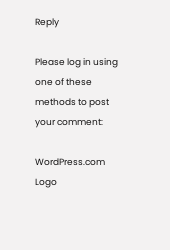Reply

Please log in using one of these methods to post your comment:

WordPress.com Logo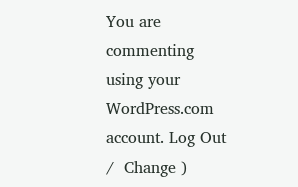You are commenting using your WordPress.com account. Log Out /  Change )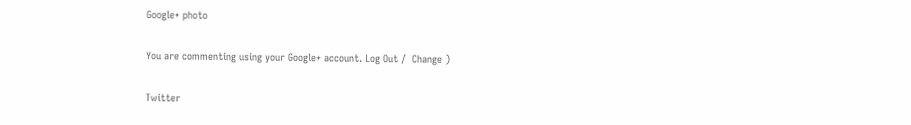Google+ photo

You are commenting using your Google+ account. Log Out /  Change )

Twitter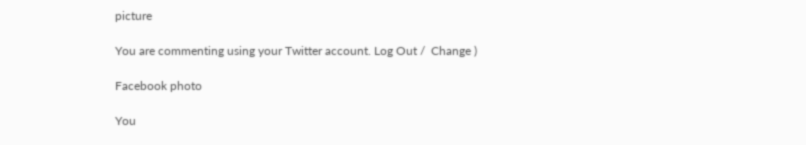picture

You are commenting using your Twitter account. Log Out /  Change )

Facebook photo

You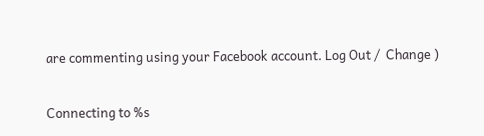are commenting using your Facebook account. Log Out /  Change )


Connecting to %s